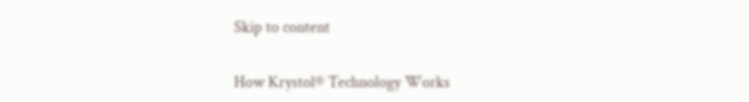Skip to content

How Krystol® Technology Works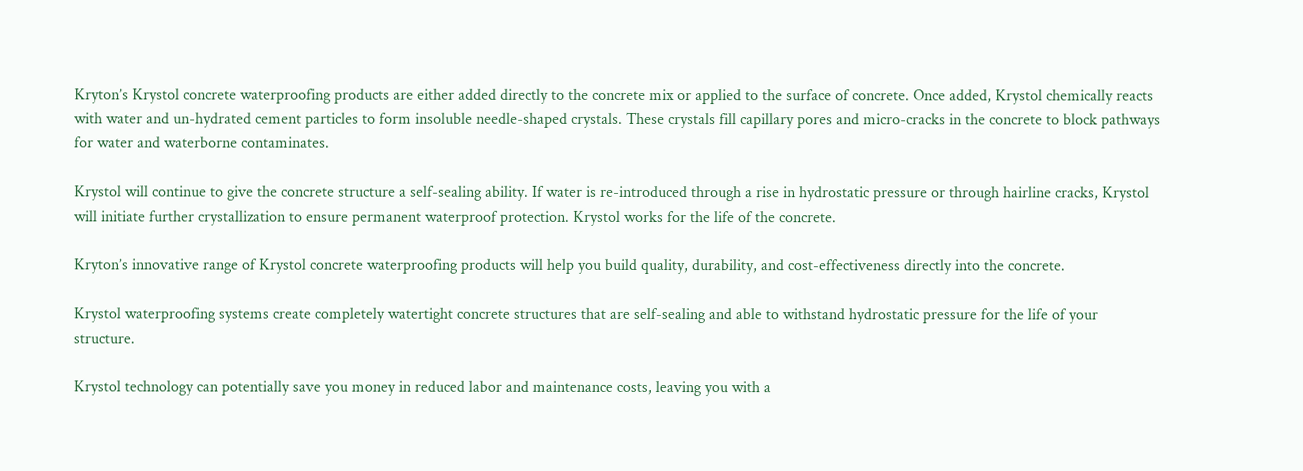Kryton’s Krystol concrete waterproofing products are either added directly to the concrete mix or applied to the surface of concrete. Once added, Krystol chemically reacts with water and un-hydrated cement particles to form insoluble needle-shaped crystals. These crystals fill capillary pores and micro-cracks in the concrete to block pathways for water and waterborne contaminates.

Krystol will continue to give the concrete structure a self-sealing ability. If water is re-introduced through a rise in hydrostatic pressure or through hairline cracks, Krystol will initiate further crystallization to ensure permanent waterproof protection. Krystol works for the life of the concrete.

Kryton’s innovative range of Krystol concrete waterproofing products will help you build quality, durability, and cost-effectiveness directly into the concrete.

Krystol waterproofing systems create completely watertight concrete structures that are self-sealing and able to withstand hydrostatic pressure for the life of your structure.

Krystol technology can potentially save you money in reduced labor and maintenance costs, leaving you with a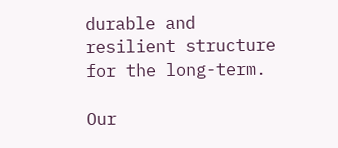durable and resilient structure for the long-term.

Our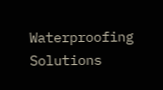Waterproofing Solutions